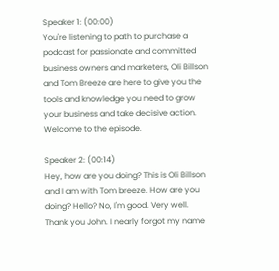Speaker 1: (00:00)
You're listening to path to purchase a podcast for passionate and committed business owners and marketers, Oli Billson and Tom Breeze are here to give you the tools and knowledge you need to grow your business and take decisive action. Welcome to the episode.

Speaker 2: (00:14)
Hey, how are you doing? This is Oli Billson and I am with Tom breeze. How are you doing? Hello? No, I'm good. Very well. Thank you John. I nearly forgot my name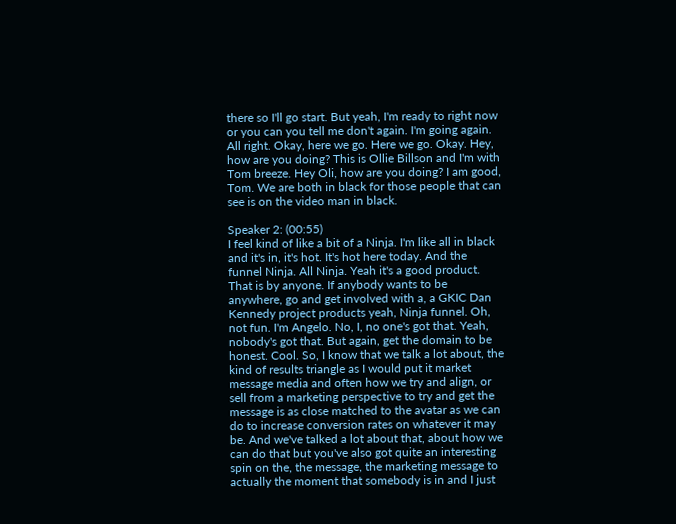there so I'll go start. But yeah, I'm ready to right now or you can you tell me don't again. I'm going again. All right. Okay, here we go. Here we go. Okay. Hey, how are you doing? This is Ollie Billson and I'm with Tom breeze. Hey Oli, how are you doing? I am good, Tom. We are both in black for those people that can see is on the video man in black.

Speaker 2: (00:55)
I feel kind of like a bit of a Ninja. I'm like all in black and it's in, it's hot. It's hot here today. And the funnel Ninja. All Ninja. Yeah it's a good product. That is by anyone. If anybody wants to be anywhere, go and get involved with a, a GKIC Dan Kennedy project products yeah, Ninja funnel. Oh, not fun. I'm Angelo. No, I, no one's got that. Yeah, nobody's got that. But again, get the domain to be honest. Cool. So, I know that we talk a lot about, the kind of results triangle as I would put it market message media and often how we try and align, or sell from a marketing perspective to try and get the message is as close matched to the avatar as we can do to increase conversion rates on whatever it may be. And we've talked a lot about that, about how we can do that but you've also got quite an interesting spin on the, the message, the marketing message to actually the moment that somebody is in and I just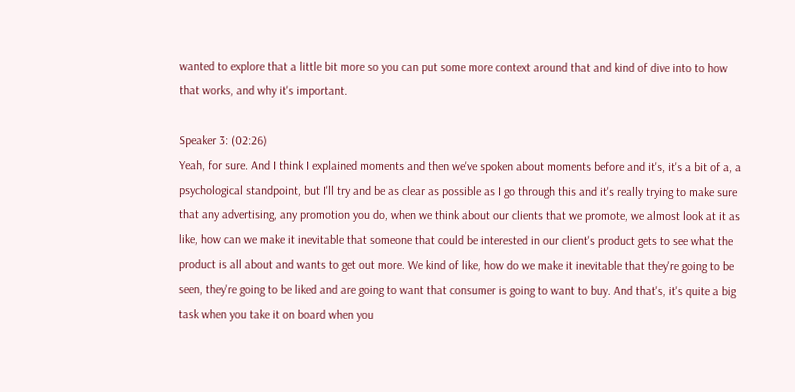wanted to explore that a little bit more so you can put some more context around that and kind of dive into to how that works, and why it's important.

Speaker 3: (02:26)
Yeah, for sure. And I think I explained moments and then we've spoken about moments before and it's, it's a bit of a, a psychological standpoint, but I'll try and be as clear as possible as I go through this and it's really trying to make sure that any advertising, any promotion you do, when we think about our clients that we promote, we almost look at it as like, how can we make it inevitable that someone that could be interested in our client's product gets to see what the product is all about and wants to get out more. We kind of like, how do we make it inevitable that they're going to be seen, they're going to be liked and are going to want that consumer is going to want to buy. And that's, it's quite a big task when you take it on board when you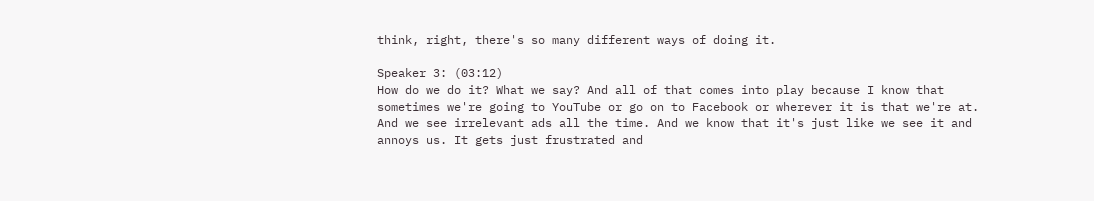think, right, there's so many different ways of doing it.

Speaker 3: (03:12)
How do we do it? What we say? And all of that comes into play because I know that sometimes we're going to YouTube or go on to Facebook or wherever it is that we're at. And we see irrelevant ads all the time. And we know that it's just like we see it and annoys us. It gets just frustrated and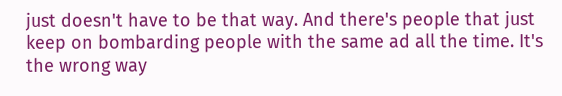just doesn't have to be that way. And there's people that just keep on bombarding people with the same ad all the time. It's the wrong way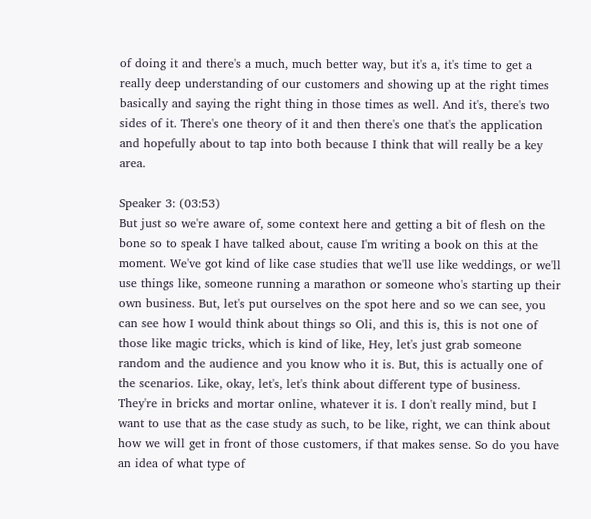of doing it and there's a much, much better way, but it's a, it's time to get a really deep understanding of our customers and showing up at the right times basically and saying the right thing in those times as well. And it's, there's two sides of it. There's one theory of it and then there's one that's the application and hopefully about to tap into both because I think that will really be a key area.

Speaker 3: (03:53)
But just so we're aware of, some context here and getting a bit of flesh on the bone so to speak I have talked about, cause I'm writing a book on this at the moment. We've got kind of like case studies that we'll use like weddings, or we'll use things like, someone running a marathon or someone who's starting up their own business. But, let's put ourselves on the spot here and so we can see, you can see how I would think about things so Oli, and this is, this is not one of those like magic tricks, which is kind of like, Hey, let's just grab someone random and the audience and you know who it is. But, this is actually one of the scenarios. Like, okay, let's, let's think about different type of business. They're in bricks and mortar online, whatever it is. I don't really mind, but I want to use that as the case study as such, to be like, right, we can think about how we will get in front of those customers, if that makes sense. So do you have an idea of what type of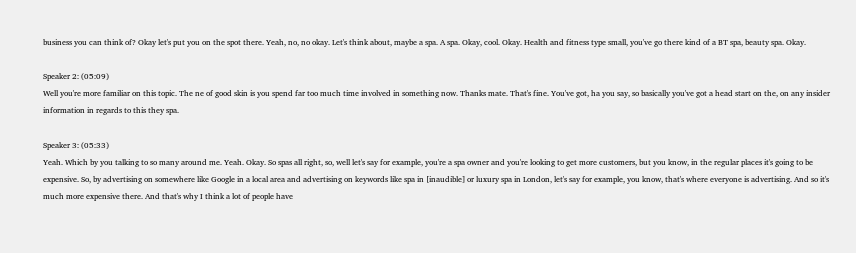business you can think of? Okay let's put you on the spot there. Yeah, no, no okay. Let's think about, maybe a spa. A spa. Okay, cool. Okay. Health and fitness type small, you've go there kind of a BT spa, beauty spa. Okay.

Speaker 2: (05:09)
Well you're more familiar on this topic. The ne of good skin is you spend far too much time involved in something now. Thanks mate. That's fine. You've got, ha you say, so basically you've got a head start on the, on any insider information in regards to this they spa.

Speaker 3: (05:33)
Yeah. Which by you talking to so many around me. Yeah. Okay. So spas all right, so, well let's say for example, you're a spa owner and you're looking to get more customers, but you know, in the regular places it's going to be expensive. So, by advertising on somewhere like Google in a local area and advertising on keywords like spa in [inaudible] or luxury spa in London, let's say for example, you know, that's where everyone is advertising. And so it's much more expensive there. And that's why I think a lot of people have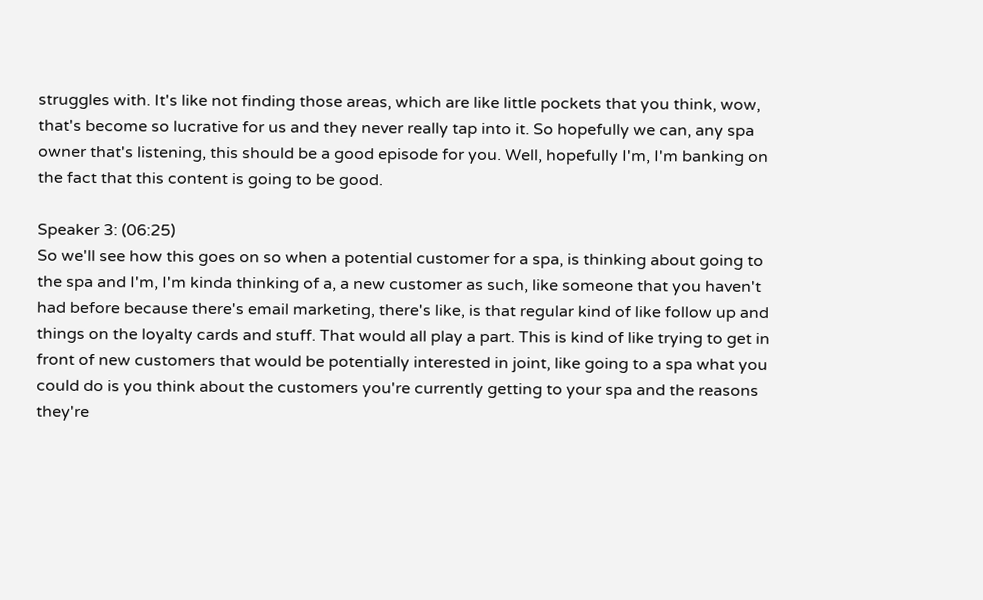struggles with. It's like not finding those areas, which are like little pockets that you think, wow, that's become so lucrative for us and they never really tap into it. So hopefully we can, any spa owner that's listening, this should be a good episode for you. Well, hopefully I'm, I'm banking on the fact that this content is going to be good.

Speaker 3: (06:25)
So we'll see how this goes on so when a potential customer for a spa, is thinking about going to the spa and I'm, I'm kinda thinking of a, a new customer as such, like someone that you haven't had before because there's email marketing, there's like, is that regular kind of like follow up and things on the loyalty cards and stuff. That would all play a part. This is kind of like trying to get in front of new customers that would be potentially interested in joint, like going to a spa what you could do is you think about the customers you're currently getting to your spa and the reasons they're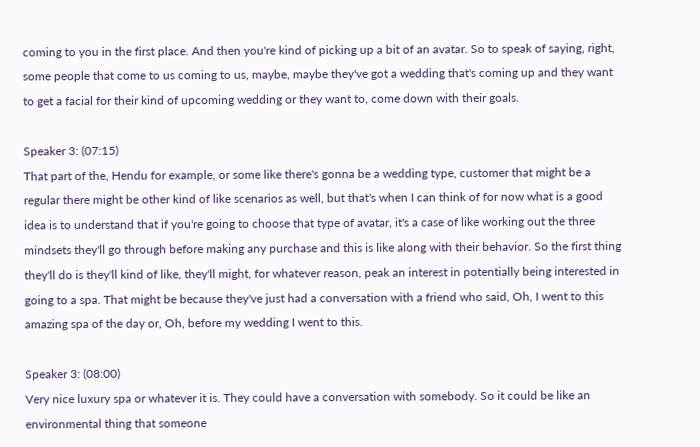coming to you in the first place. And then you're kind of picking up a bit of an avatar. So to speak of saying, right, some people that come to us coming to us, maybe, maybe they've got a wedding that's coming up and they want to get a facial for their kind of upcoming wedding or they want to, come down with their goals.

Speaker 3: (07:15)
That part of the, Hendu for example, or some like there's gonna be a wedding type, customer that might be a regular there might be other kind of like scenarios as well, but that's when I can think of for now what is a good idea is to understand that if you're going to choose that type of avatar, it's a case of like working out the three mindsets they'll go through before making any purchase and this is like along with their behavior. So the first thing they'll do is they'll kind of like, they'll might, for whatever reason, peak an interest in potentially being interested in going to a spa. That might be because they've just had a conversation with a friend who said, Oh, I went to this amazing spa of the day or, Oh, before my wedding I went to this.

Speaker 3: (08:00)
Very nice luxury spa or whatever it is. They could have a conversation with somebody. So it could be like an environmental thing that someone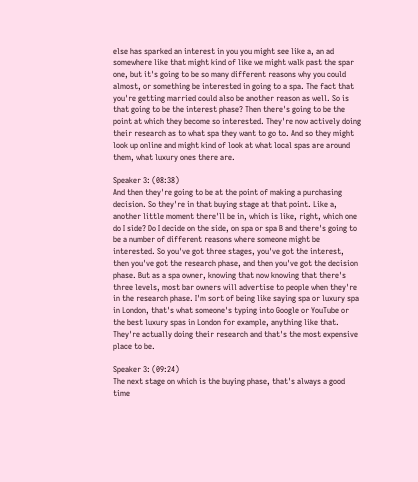else has sparked an interest in you you might see like a, an ad somewhere like that might kind of like we might walk past the spar one, but it's going to be so many different reasons why you could almost, or something be interested in going to a spa. The fact that you're getting married could also be another reason as well. So is that going to be the interest phase? Then there's going to be the point at which they become so interested. They're now actively doing their research as to what spa they want to go to. And so they might look up online and might kind of look at what local spas are around them, what luxury ones there are.

Speaker 3: (08:38)
And then they're going to be at the point of making a purchasing decision. So they're in that buying stage at that point. Like a, another little moment there'll be in, which is like, right, which one do I side? Do I decide on the side, on spa or spa B and there's going to be a number of different reasons where someone might be interested. So you've got three stages, you've got the interest, then you've got the research phase, and then you've got the decision phase. But as a spa owner, knowing that now knowing that there's three levels, most bar owners will advertise to people when they're in the research phase. I'm sort of being like saying spa or luxury spa in London, that's what someone's typing into Google or YouTube or the best luxury spas in London for example, anything like that. They're actually doing their research and that's the most expensive place to be.

Speaker 3: (09:24)
The next stage on which is the buying phase, that's always a good time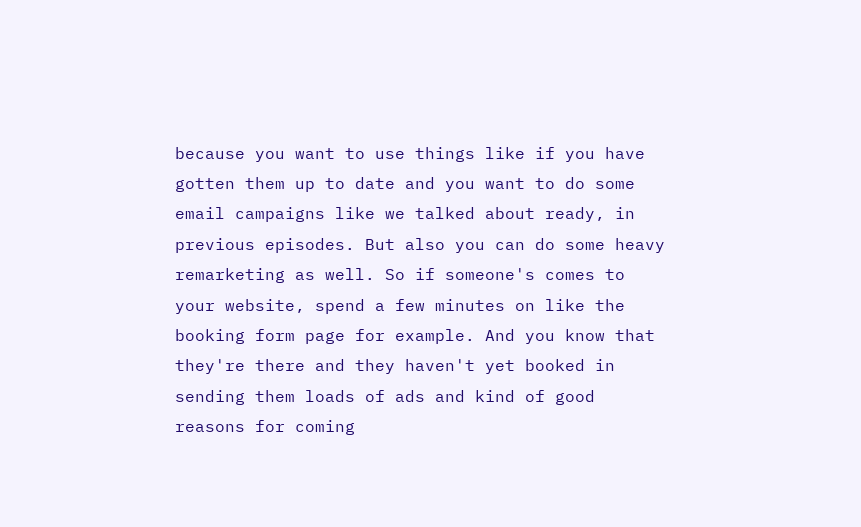because you want to use things like if you have gotten them up to date and you want to do some email campaigns like we talked about ready, in previous episodes. But also you can do some heavy remarketing as well. So if someone's comes to your website, spend a few minutes on like the booking form page for example. And you know that they're there and they haven't yet booked in sending them loads of ads and kind of good reasons for coming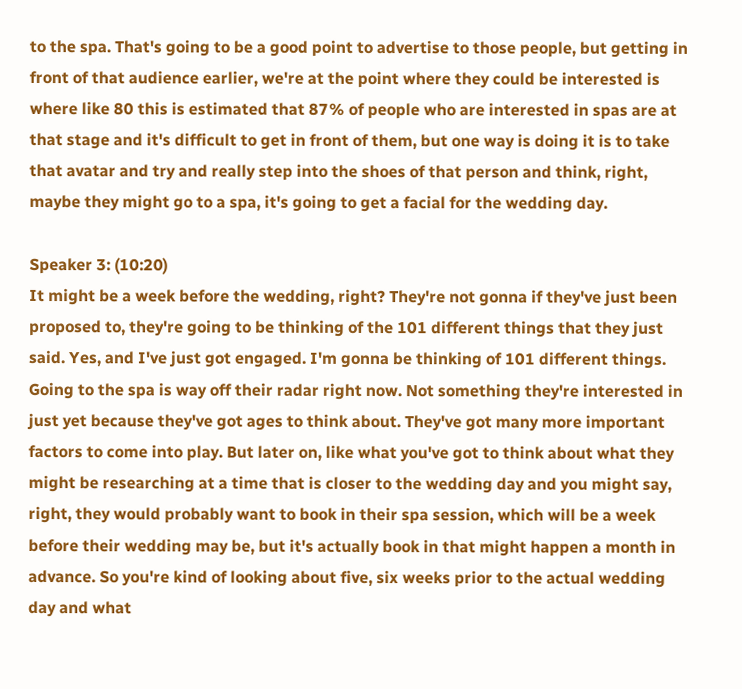to the spa. That's going to be a good point to advertise to those people, but getting in front of that audience earlier, we're at the point where they could be interested is where like 80 this is estimated that 87% of people who are interested in spas are at that stage and it's difficult to get in front of them, but one way is doing it is to take that avatar and try and really step into the shoes of that person and think, right, maybe they might go to a spa, it's going to get a facial for the wedding day.

Speaker 3: (10:20)
It might be a week before the wedding, right? They're not gonna if they've just been proposed to, they're going to be thinking of the 101 different things that they just said. Yes, and I've just got engaged. I'm gonna be thinking of 101 different things. Going to the spa is way off their radar right now. Not something they're interested in just yet because they've got ages to think about. They've got many more important factors to come into play. But later on, like what you've got to think about what they might be researching at a time that is closer to the wedding day and you might say, right, they would probably want to book in their spa session, which will be a week before their wedding may be, but it's actually book in that might happen a month in advance. So you're kind of looking about five, six weeks prior to the actual wedding day and what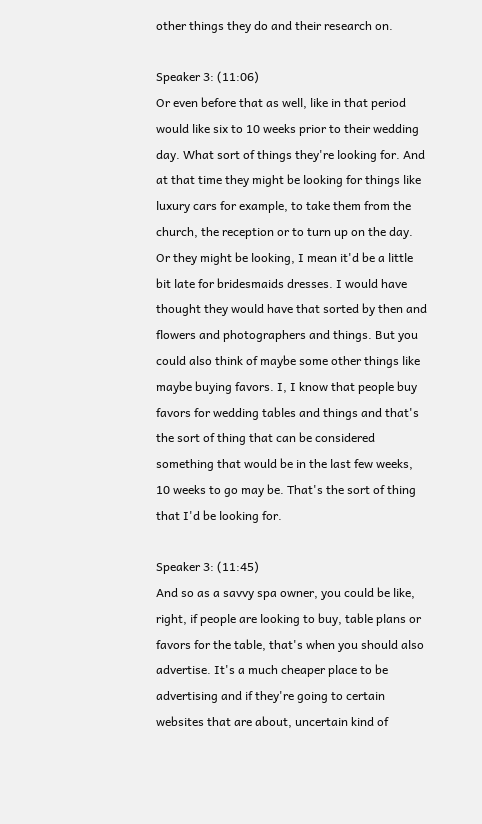other things they do and their research on.

Speaker 3: (11:06)
Or even before that as well, like in that period would like six to 10 weeks prior to their wedding day. What sort of things they're looking for. And at that time they might be looking for things like luxury cars for example, to take them from the church, the reception or to turn up on the day. Or they might be looking, I mean it'd be a little bit late for bridesmaids dresses. I would have thought they would have that sorted by then and flowers and photographers and things. But you could also think of maybe some other things like maybe buying favors. I, I know that people buy favors for wedding tables and things and that's the sort of thing that can be considered something that would be in the last few weeks, 10 weeks to go may be. That's the sort of thing that I'd be looking for.

Speaker 3: (11:45)
And so as a savvy spa owner, you could be like, right, if people are looking to buy, table plans or favors for the table, that's when you should also advertise. It's a much cheaper place to be advertising and if they're going to certain websites that are about, uncertain kind of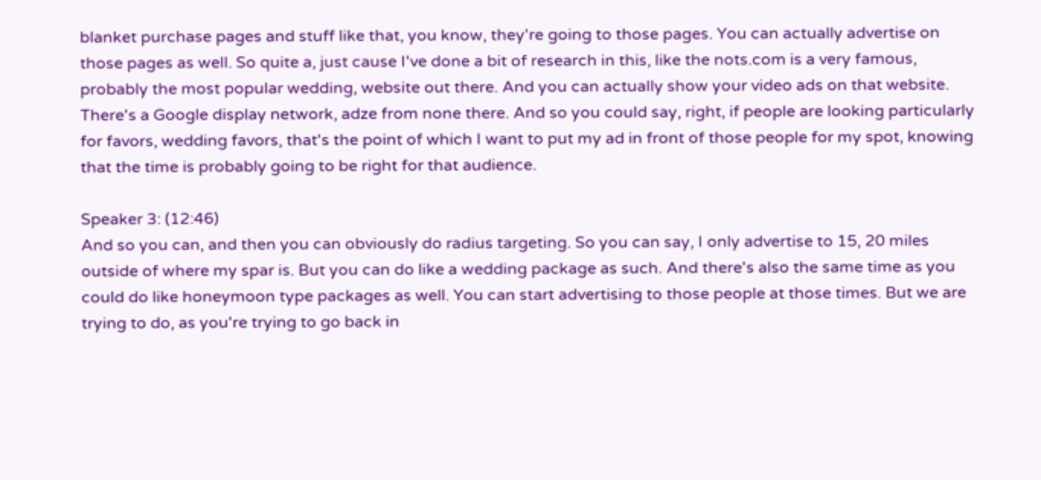blanket purchase pages and stuff like that, you know, they're going to those pages. You can actually advertise on those pages as well. So quite a, just cause I've done a bit of research in this, like the nots.com is a very famous, probably the most popular wedding, website out there. And you can actually show your video ads on that website. There's a Google display network, adze from none there. And so you could say, right, if people are looking particularly for favors, wedding favors, that's the point of which I want to put my ad in front of those people for my spot, knowing that the time is probably going to be right for that audience.

Speaker 3: (12:46)
And so you can, and then you can obviously do radius targeting. So you can say, I only advertise to 15, 20 miles outside of where my spar is. But you can do like a wedding package as such. And there's also the same time as you could do like honeymoon type packages as well. You can start advertising to those people at those times. But we are trying to do, as you're trying to go back in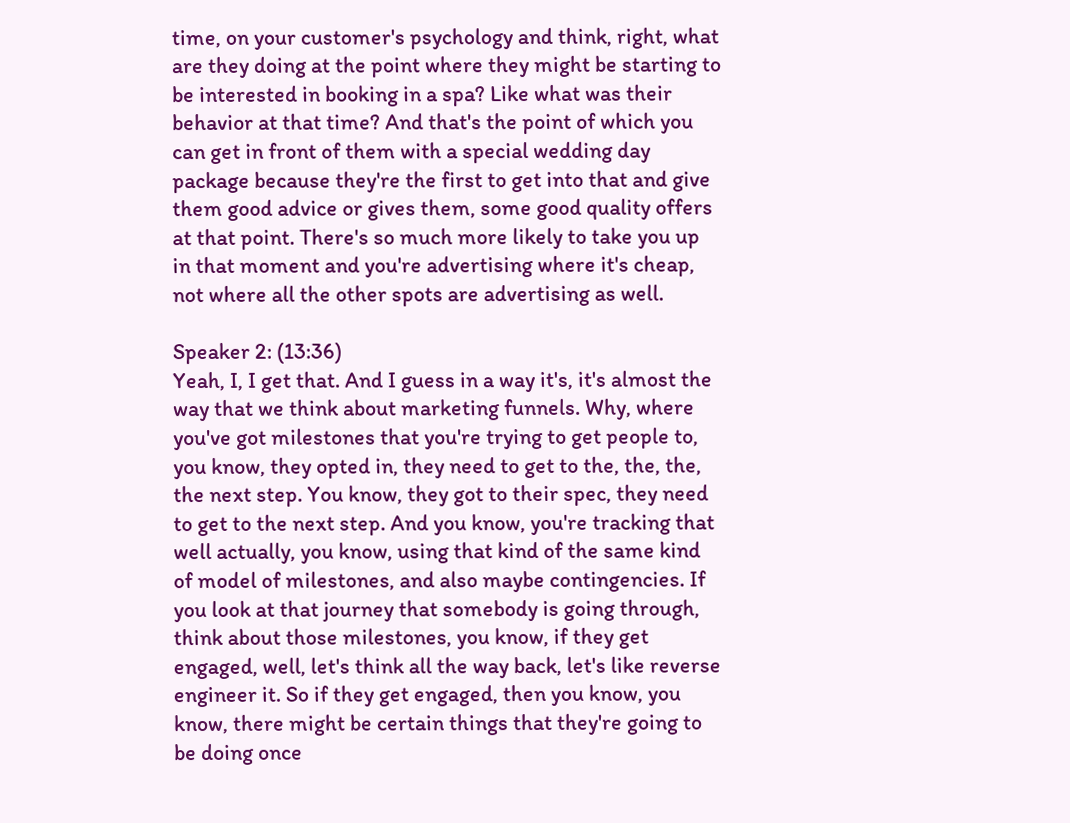time, on your customer's psychology and think, right, what are they doing at the point where they might be starting to be interested in booking in a spa? Like what was their behavior at that time? And that's the point of which you can get in front of them with a special wedding day package because they're the first to get into that and give them good advice or gives them, some good quality offers at that point. There's so much more likely to take you up in that moment and you're advertising where it's cheap, not where all the other spots are advertising as well.

Speaker 2: (13:36)
Yeah, I, I get that. And I guess in a way it's, it's almost the way that we think about marketing funnels. Why, where you've got milestones that you're trying to get people to, you know, they opted in, they need to get to the, the, the, the next step. You know, they got to their spec, they need to get to the next step. And you know, you're tracking that well actually, you know, using that kind of the same kind of model of milestones, and also maybe contingencies. If you look at that journey that somebody is going through, think about those milestones, you know, if they get engaged, well, let's think all the way back, let's like reverse engineer it. So if they get engaged, then you know, you know, there might be certain things that they're going to be doing once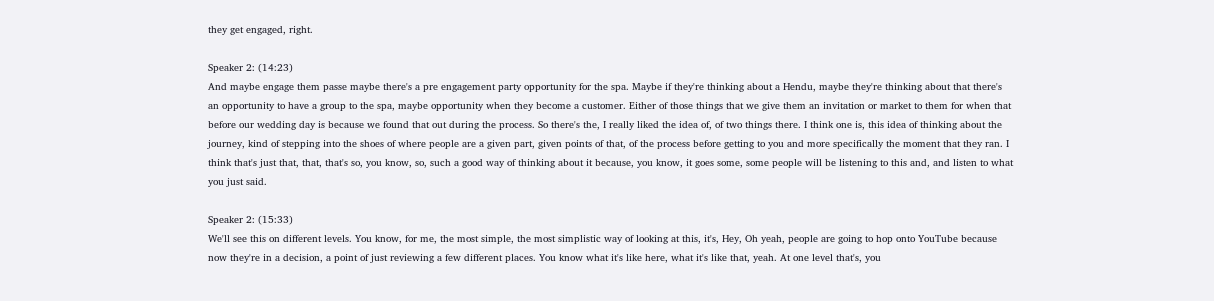they get engaged, right.

Speaker 2: (14:23)
And maybe engage them passe maybe there's a pre engagement party opportunity for the spa. Maybe if they're thinking about a Hendu, maybe they're thinking about that there's an opportunity to have a group to the spa, maybe opportunity when they become a customer. Either of those things that we give them an invitation or market to them for when that before our wedding day is because we found that out during the process. So there's the, I really liked the idea of, of two things there. I think one is, this idea of thinking about the journey, kind of stepping into the shoes of where people are a given part, given points of that, of the process before getting to you and more specifically the moment that they ran. I think that's just that, that, that's so, you know, so, such a good way of thinking about it because, you know, it goes some, some people will be listening to this and, and listen to what you just said.

Speaker 2: (15:33)
We'll see this on different levels. You know, for me, the most simple, the most simplistic way of looking at this, it's, Hey, Oh yeah, people are going to hop onto YouTube because now they're in a decision, a point of just reviewing a few different places. You know what it's like here, what it's like that, yeah. At one level that's, you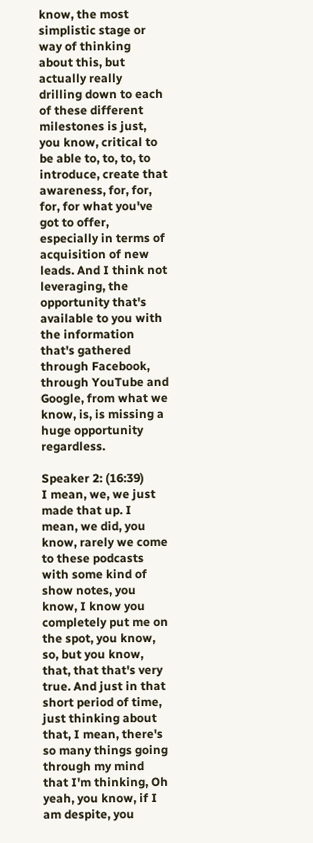know, the most simplistic stage or way of thinking about this, but actually really drilling down to each of these different milestones is just, you know, critical to be able to, to, to, to introduce, create that awareness, for, for, for, for what you've got to offer, especially in terms of acquisition of new leads. And I think not leveraging, the opportunity that's available to you with the information that's gathered through Facebook, through YouTube and Google, from what we know, is, is missing a huge opportunity regardless.

Speaker 2: (16:39)
I mean, we, we just made that up. I mean, we did, you know, rarely we come to these podcasts with some kind of show notes, you know, I know you completely put me on the spot, you know, so, but you know, that, that that's very true. And just in that short period of time, just thinking about that, I mean, there's so many things going through my mind that I'm thinking, Oh yeah, you know, if I am despite, you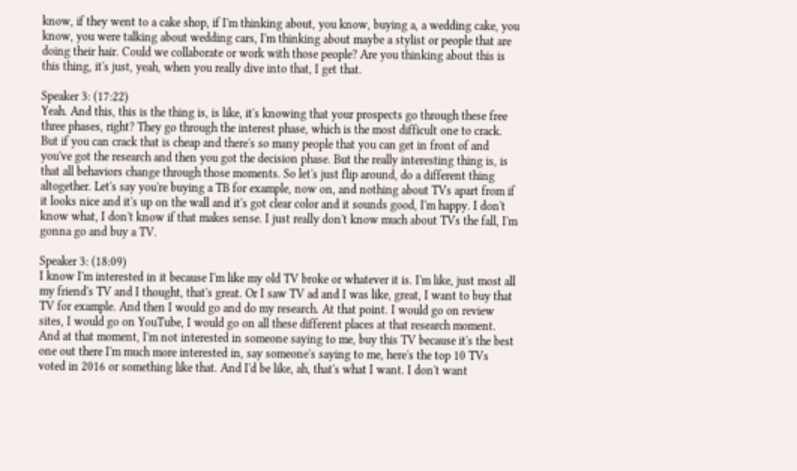know, if they went to a cake shop, if I'm thinking about, you know, buying a, a wedding cake, you know, you were talking about wedding cars, I'm thinking about maybe a stylist or people that are doing their hair. Could we collaborate or work with those people? Are you thinking about this is this thing, it's just, yeah, when you really dive into that, I get that.

Speaker 3: (17:22)
Yeah. And this, this is the thing is, is like, it's knowing that your prospects go through these free three phases, right? They go through the interest phase, which is the most difficult one to crack. But if you can crack that is cheap and there's so many people that you can get in front of and you've got the research and then you got the decision phase. But the really interesting thing is, is that all behaviors change through those moments. So let's just flip around, do a different thing altogether. Let's say you're buying a TB for example, now on, and nothing about TVs apart from if it looks nice and it's up on the wall and it's got clear color and it sounds good, I'm happy. I don't know what, I don't know if that makes sense. I just really don't know much about TVs the fall, I'm gonna go and buy a TV.

Speaker 3: (18:09)
I know I'm interested in it because I'm like my old TV broke or whatever it is. I'm like, just most all my friend's TV and I thought, that's great. Or I saw TV ad and I was like, great, I want to buy that TV for example. And then I would go and do my research. At that point. I would go on review sites, I would go on YouTube, I would go on all these different places at that research moment. And at that moment, I'm not interested in someone saying to me, buy this TV because it's the best one out there I'm much more interested in, say someone's saying to me, here's the top 10 TVs voted in 2016 or something like that. And I'd be like, ah, that's what I want. I don't want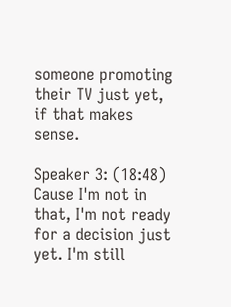someone promoting their TV just yet, if that makes sense.

Speaker 3: (18:48)
Cause I'm not in that, I'm not ready for a decision just yet. I'm still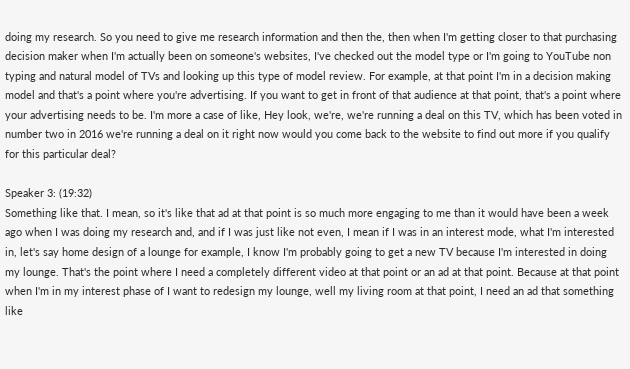doing my research. So you need to give me research information and then the, then when I'm getting closer to that purchasing decision maker when I'm actually been on someone's websites, I've checked out the model type or I'm going to YouTube non typing and natural model of TVs and looking up this type of model review. For example, at that point I'm in a decision making model and that's a point where you're advertising. If you want to get in front of that audience at that point, that's a point where your advertising needs to be. I'm more a case of like, Hey look, we're, we're running a deal on this TV, which has been voted in number two in 2016 we're running a deal on it right now would you come back to the website to find out more if you qualify for this particular deal?

Speaker 3: (19:32)
Something like that. I mean, so it's like that ad at that point is so much more engaging to me than it would have been a week ago when I was doing my research and, and if I was just like not even, I mean if I was in an interest mode, what I'm interested in, let's say home design of a lounge for example, I know I'm probably going to get a new TV because I'm interested in doing my lounge. That's the point where I need a completely different video at that point or an ad at that point. Because at that point when I'm in my interest phase of I want to redesign my lounge, well my living room at that point, I need an ad that something like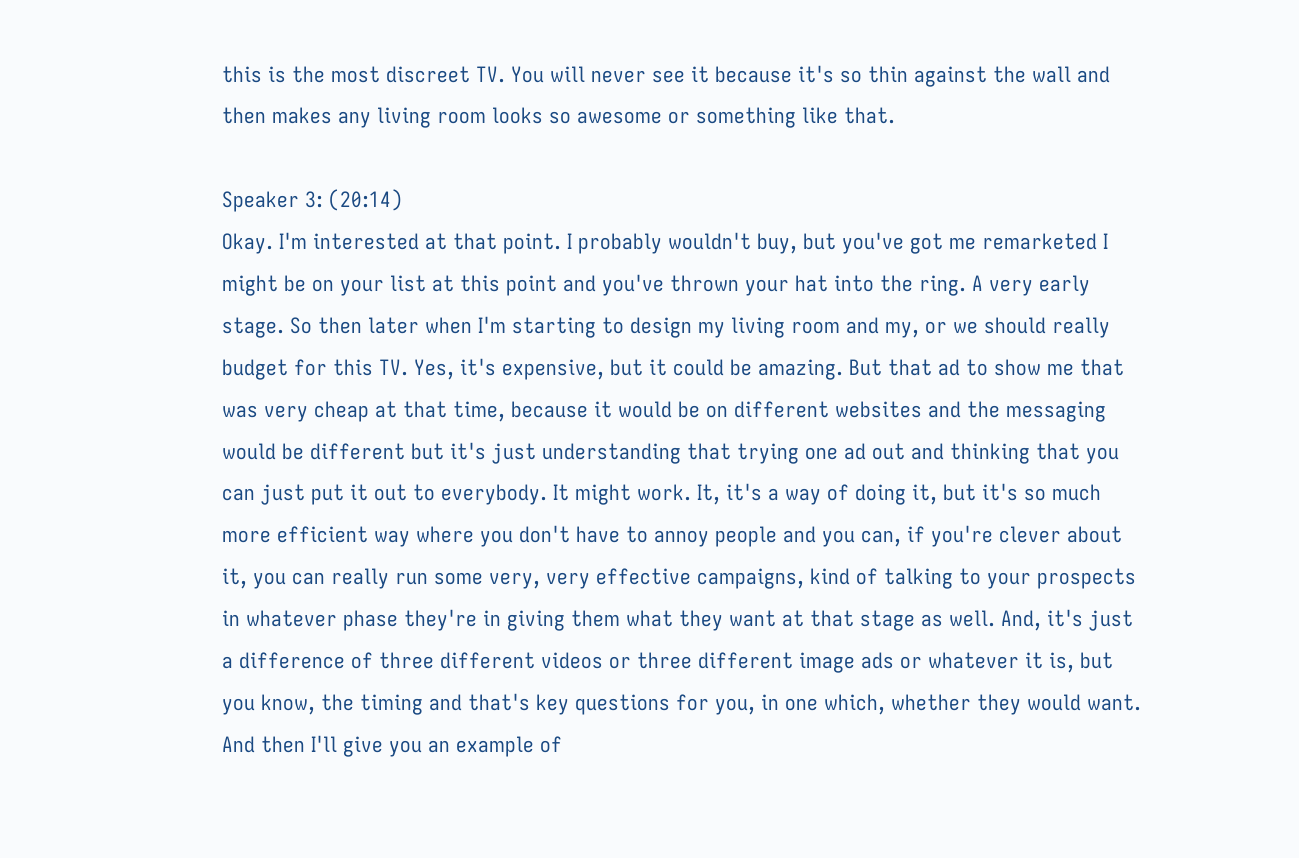this is the most discreet TV. You will never see it because it's so thin against the wall and then makes any living room looks so awesome or something like that.

Speaker 3: (20:14)
Okay. I'm interested at that point. I probably wouldn't buy, but you've got me remarketed I might be on your list at this point and you've thrown your hat into the ring. A very early stage. So then later when I'm starting to design my living room and my, or we should really budget for this TV. Yes, it's expensive, but it could be amazing. But that ad to show me that was very cheap at that time, because it would be on different websites and the messaging would be different but it's just understanding that trying one ad out and thinking that you can just put it out to everybody. It might work. It, it's a way of doing it, but it's so much more efficient way where you don't have to annoy people and you can, if you're clever about it, you can really run some very, very effective campaigns, kind of talking to your prospects in whatever phase they're in giving them what they want at that stage as well. And, it's just a difference of three different videos or three different image ads or whatever it is, but you know, the timing and that's key questions for you, in one which, whether they would want. And then I'll give you an example of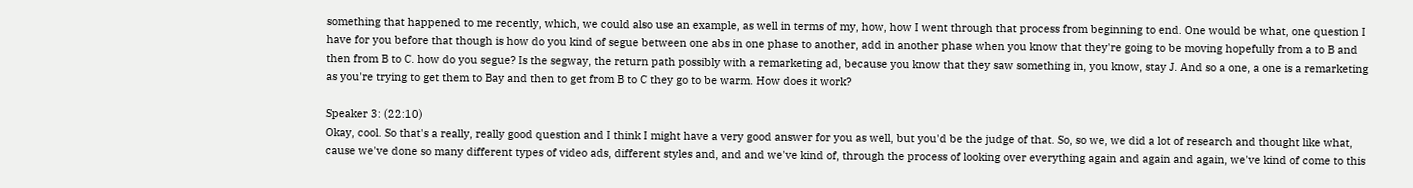something that happened to me recently, which, we could also use an example, as well in terms of my, how, how I went through that process from beginning to end. One would be what, one question I have for you before that though is how do you kind of segue between one abs in one phase to another, add in another phase when you know that they're going to be moving hopefully from a to B and then from B to C. how do you segue? Is the segway, the return path possibly with a remarketing ad, because you know that they saw something in, you know, stay J. And so a one, a one is a remarketing as you're trying to get them to Bay and then to get from B to C they go to be warm. How does it work?

Speaker 3: (22:10)
Okay, cool. So that's a really, really good question and I think I might have a very good answer for you as well, but you'd be the judge of that. So, so we, we did a lot of research and thought like what, cause we've done so many different types of video ads, different styles and, and and we've kind of, through the process of looking over everything again and again and again, we've kind of come to this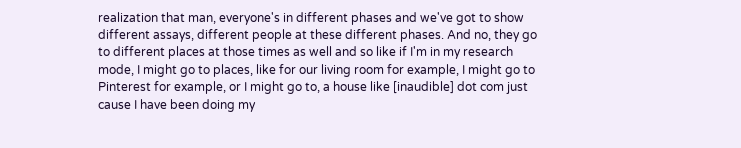realization that man, everyone's in different phases and we've got to show different assays, different people at these different phases. And no, they go to different places at those times as well and so like if I'm in my research mode, I might go to places, like for our living room for example, I might go to Pinterest for example, or I might go to, a house like [inaudible] dot com just cause I have been doing my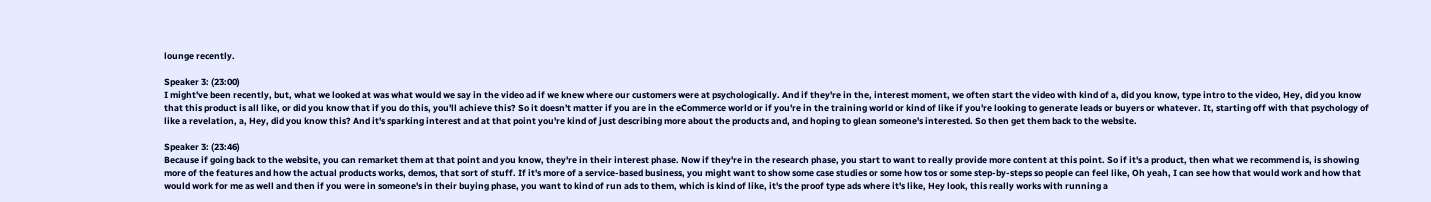lounge recently.

Speaker 3: (23:00)
I might've been recently, but, what we looked at was what would we say in the video ad if we knew where our customers were at psychologically. And if they're in the, interest moment, we often start the video with kind of a, did you know, type intro to the video, Hey, did you know that this product is all like, or did you know that if you do this, you'll achieve this? So it doesn't matter if you are in the eCommerce world or if you're in the training world or kind of like if you're looking to generate leads or buyers or whatever. It, starting off with that psychology of like a revelation, a, Hey, did you know this? And it's sparking interest and at that point you're kind of just describing more about the products and, and hoping to glean someone's interested. So then get them back to the website.

Speaker 3: (23:46)
Because if going back to the website, you can remarket them at that point and you know, they're in their interest phase. Now if they're in the research phase, you start to want to really provide more content at this point. So if it's a product, then what we recommend is, is showing more of the features and how the actual products works, demos, that sort of stuff. If it's more of a service-based business, you might want to show some case studies or some how tos or some step-by-steps so people can feel like, Oh yeah, I can see how that would work and how that would work for me as well and then if you were in someone's in their buying phase, you want to kind of run ads to them, which is kind of like, it's the proof type ads where it's like, Hey look, this really works with running a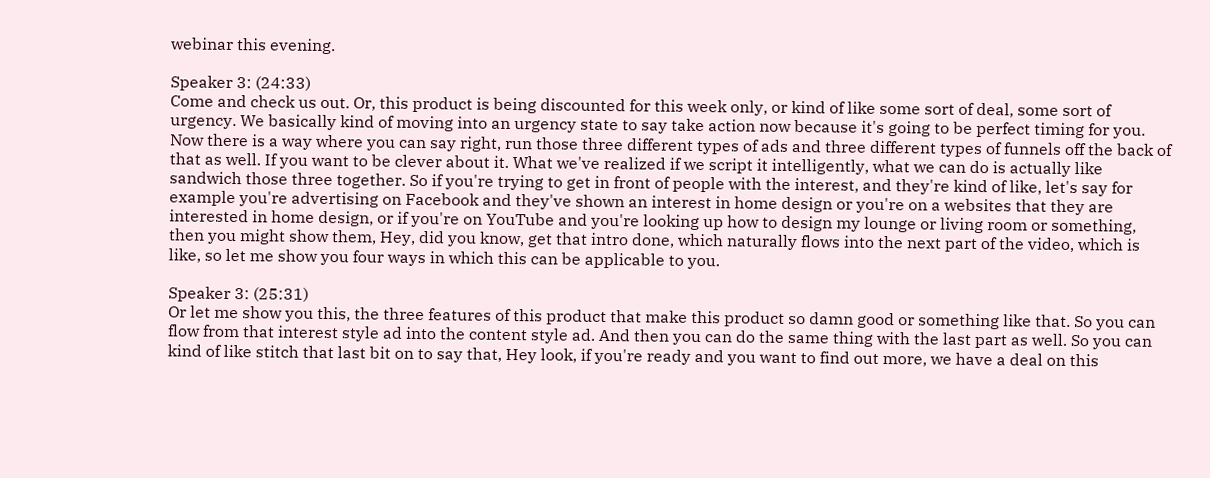webinar this evening.

Speaker 3: (24:33)
Come and check us out. Or, this product is being discounted for this week only, or kind of like some sort of deal, some sort of urgency. We basically kind of moving into an urgency state to say take action now because it's going to be perfect timing for you. Now there is a way where you can say right, run those three different types of ads and three different types of funnels off the back of that as well. If you want to be clever about it. What we've realized if we script it intelligently, what we can do is actually like sandwich those three together. So if you're trying to get in front of people with the interest, and they're kind of like, let's say for example you're advertising on Facebook and they've shown an interest in home design or you're on a websites that they are interested in home design, or if you're on YouTube and you're looking up how to design my lounge or living room or something, then you might show them, Hey, did you know, get that intro done, which naturally flows into the next part of the video, which is like, so let me show you four ways in which this can be applicable to you.

Speaker 3: (25:31)
Or let me show you this, the three features of this product that make this product so damn good or something like that. So you can flow from that interest style ad into the content style ad. And then you can do the same thing with the last part as well. So you can kind of like stitch that last bit on to say that, Hey look, if you're ready and you want to find out more, we have a deal on this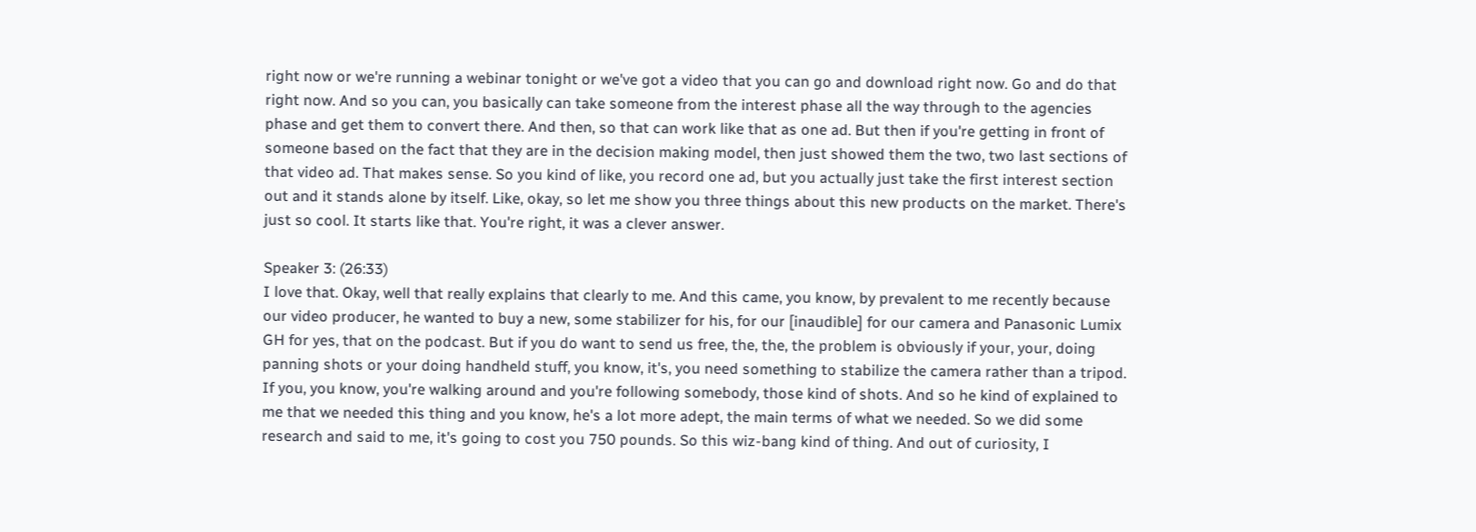right now or we're running a webinar tonight or we've got a video that you can go and download right now. Go and do that right now. And so you can, you basically can take someone from the interest phase all the way through to the agencies phase and get them to convert there. And then, so that can work like that as one ad. But then if you're getting in front of someone based on the fact that they are in the decision making model, then just showed them the two, two last sections of that video ad. That makes sense. So you kind of like, you record one ad, but you actually just take the first interest section out and it stands alone by itself. Like, okay, so let me show you three things about this new products on the market. There's just so cool. It starts like that. You're right, it was a clever answer.

Speaker 3: (26:33)
I love that. Okay, well that really explains that clearly to me. And this came, you know, by prevalent to me recently because our video producer, he wanted to buy a new, some stabilizer for his, for our [inaudible] for our camera and Panasonic Lumix GH for yes, that on the podcast. But if you do want to send us free, the, the, the problem is obviously if your, your, doing panning shots or your doing handheld stuff, you know, it's, you need something to stabilize the camera rather than a tripod. If you, you know, you're walking around and you're following somebody, those kind of shots. And so he kind of explained to me that we needed this thing and you know, he's a lot more adept, the main terms of what we needed. So we did some research and said to me, it's going to cost you 750 pounds. So this wiz-bang kind of thing. And out of curiosity, I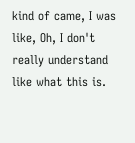kind of came, I was like, Oh, I don't really understand like what this is.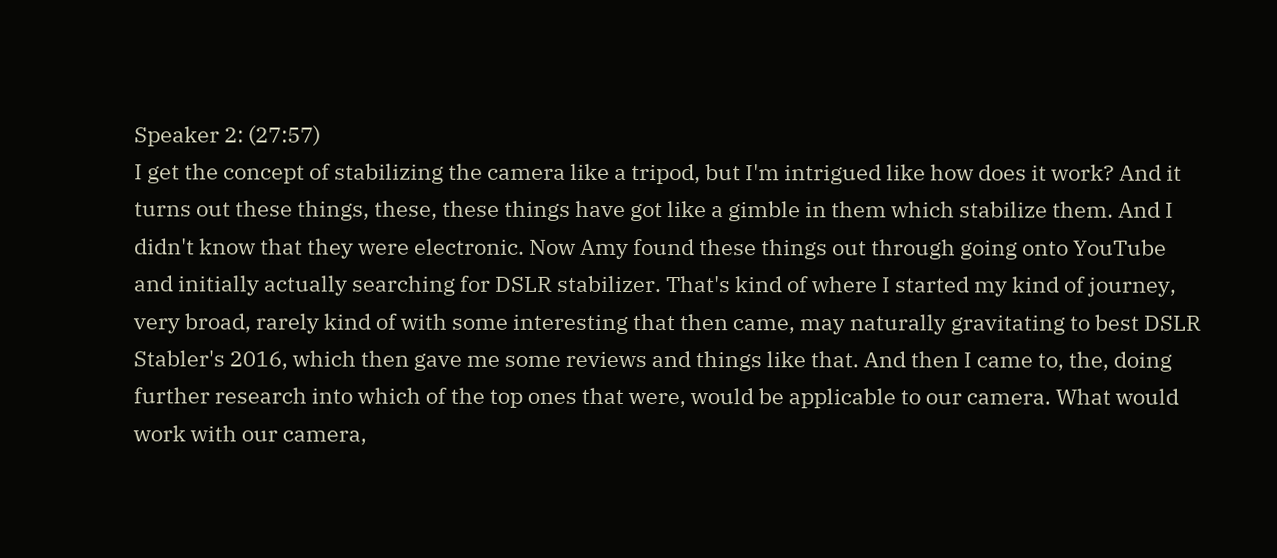Speaker 2: (27:57)
I get the concept of stabilizing the camera like a tripod, but I'm intrigued like how does it work? And it turns out these things, these, these things have got like a gimble in them which stabilize them. And I didn't know that they were electronic. Now Amy found these things out through going onto YouTube and initially actually searching for DSLR stabilizer. That's kind of where I started my kind of journey, very broad, rarely kind of with some interesting that then came, may naturally gravitating to best DSLR Stabler's 2016, which then gave me some reviews and things like that. And then I came to, the, doing further research into which of the top ones that were, would be applicable to our camera. What would work with our camera,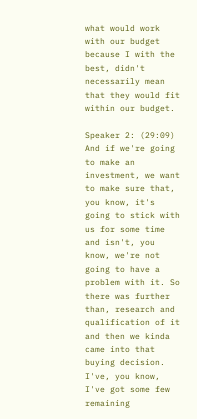what would work with our budget because I with the best, didn't necessarily mean that they would fit within our budget.

Speaker 2: (29:09)
And if we're going to make an investment, we want to make sure that, you know, it's going to stick with us for some time and isn't, you know, we're not going to have a problem with it. So there was further than, research and qualification of it and then we kinda came into that buying decision. I've, you know, I've got some few remaining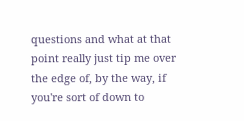questions and what at that point really just tip me over the edge of, by the way, if you're sort of down to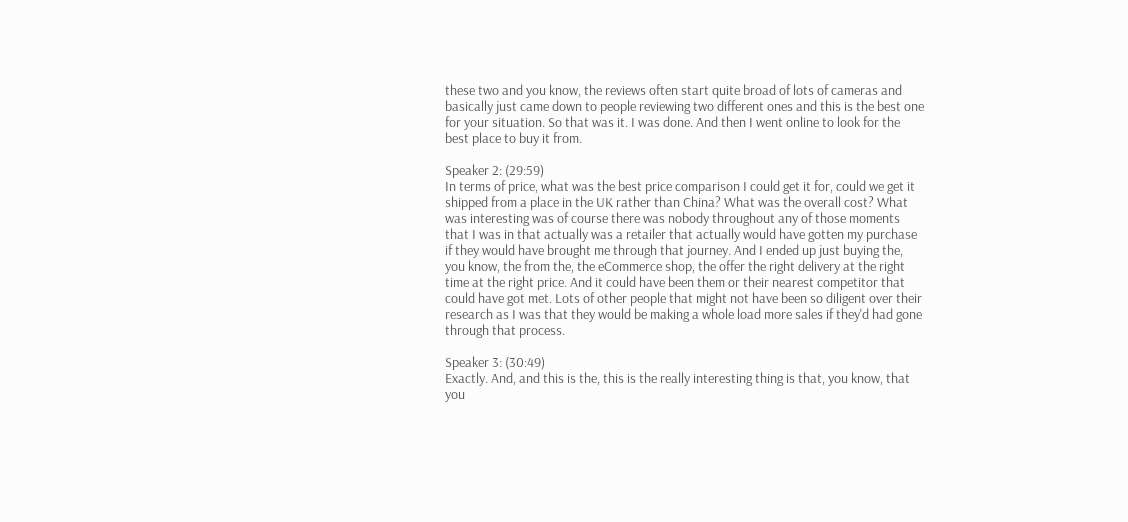these two and you know, the reviews often start quite broad of lots of cameras and basically just came down to people reviewing two different ones and this is the best one for your situation. So that was it. I was done. And then I went online to look for the best place to buy it from.

Speaker 2: (29:59)
In terms of price, what was the best price comparison I could get it for, could we get it shipped from a place in the UK rather than China? What was the overall cost? What was interesting was of course there was nobody throughout any of those moments that I was in that actually was a retailer that actually would have gotten my purchase if they would have brought me through that journey. And I ended up just buying the, you know, the from the, the eCommerce shop, the offer the right delivery at the right time at the right price. And it could have been them or their nearest competitor that could have got met. Lots of other people that might not have been so diligent over their research as I was that they would be making a whole load more sales if they'd had gone through that process.

Speaker 3: (30:49)
Exactly. And, and this is the, this is the really interesting thing is that, you know, that you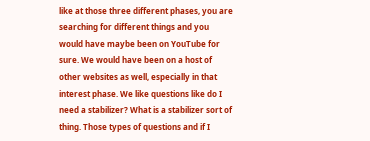like at those three different phases, you are searching for different things and you would have maybe been on YouTube for sure. We would have been on a host of other websites as well, especially in that interest phase. We like questions like do I need a stabilizer? What is a stabilizer sort of thing. Those types of questions and if I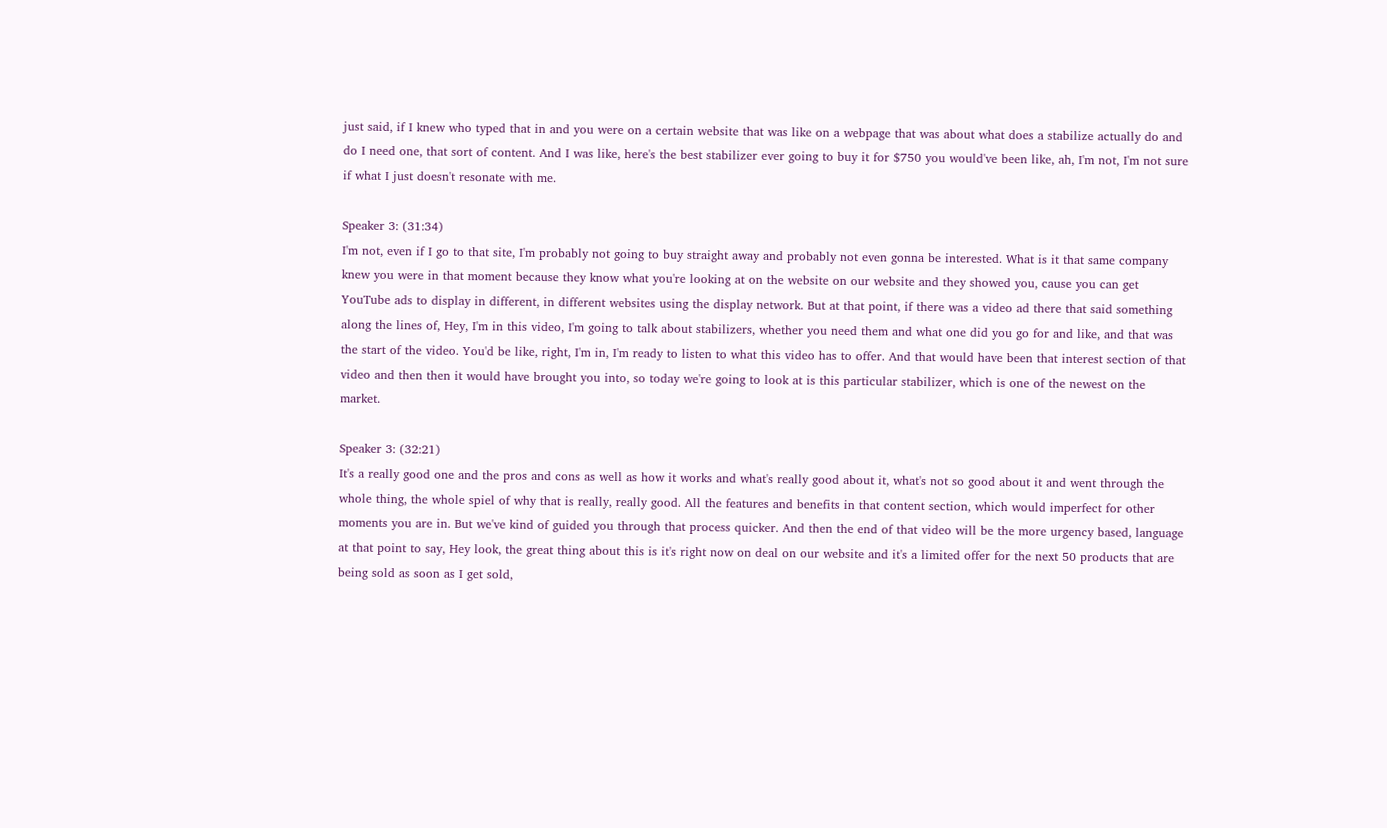just said, if I knew who typed that in and you were on a certain website that was like on a webpage that was about what does a stabilize actually do and do I need one, that sort of content. And I was like, here's the best stabilizer ever going to buy it for $750 you would've been like, ah, I'm not, I'm not sure if what I just doesn't resonate with me.

Speaker 3: (31:34)
I'm not, even if I go to that site, I'm probably not going to buy straight away and probably not even gonna be interested. What is it that same company knew you were in that moment because they know what you're looking at on the website on our website and they showed you, cause you can get YouTube ads to display in different, in different websites using the display network. But at that point, if there was a video ad there that said something along the lines of, Hey, I'm in this video, I'm going to talk about stabilizers, whether you need them and what one did you go for and like, and that was the start of the video. You'd be like, right, I'm in, I'm ready to listen to what this video has to offer. And that would have been that interest section of that video and then then it would have brought you into, so today we're going to look at is this particular stabilizer, which is one of the newest on the market.

Speaker 3: (32:21)
It's a really good one and the pros and cons as well as how it works and what's really good about it, what's not so good about it and went through the whole thing, the whole spiel of why that is really, really good. All the features and benefits in that content section, which would imperfect for other moments you are in. But we've kind of guided you through that process quicker. And then the end of that video will be the more urgency based, language at that point to say, Hey look, the great thing about this is it's right now on deal on our website and it's a limited offer for the next 50 products that are being sold as soon as I get sold,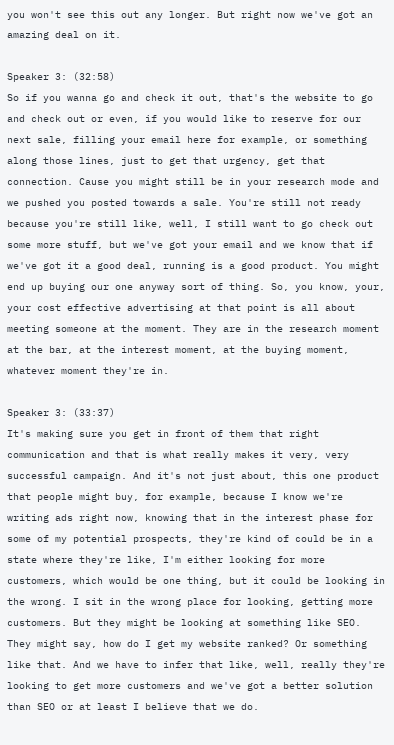you won't see this out any longer. But right now we've got an amazing deal on it.

Speaker 3: (32:58)
So if you wanna go and check it out, that's the website to go and check out or even, if you would like to reserve for our next sale, filling your email here for example, or something along those lines, just to get that urgency, get that connection. Cause you might still be in your research mode and we pushed you posted towards a sale. You're still not ready because you're still like, well, I still want to go check out some more stuff, but we've got your email and we know that if we've got it a good deal, running is a good product. You might end up buying our one anyway sort of thing. So, you know, your, your cost effective advertising at that point is all about meeting someone at the moment. They are in the research moment at the bar, at the interest moment, at the buying moment, whatever moment they're in.

Speaker 3: (33:37)
It's making sure you get in front of them that right communication and that is what really makes it very, very successful campaign. And it's not just about, this one product that people might buy, for example, because I know we're writing ads right now, knowing that in the interest phase for some of my potential prospects, they're kind of could be in a state where they're like, I'm either looking for more customers, which would be one thing, but it could be looking in the wrong. I sit in the wrong place for looking, getting more customers. But they might be looking at something like SEO. They might say, how do I get my website ranked? Or something like that. And we have to infer that like, well, really they're looking to get more customers and we've got a better solution than SEO or at least I believe that we do.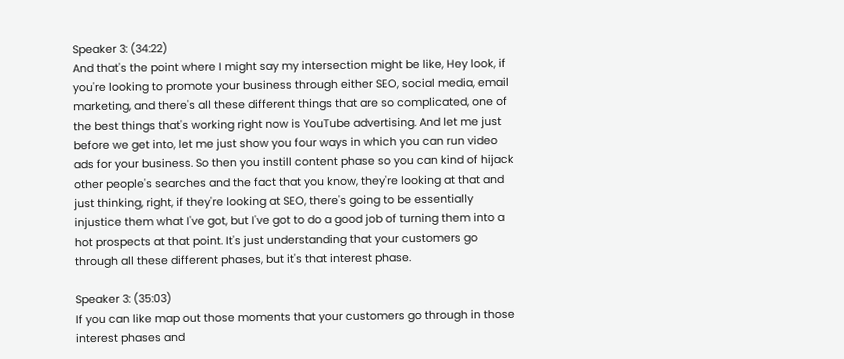Speaker 3: (34:22)
And that's the point where I might say my intersection might be like, Hey look, if you're looking to promote your business through either SEO, social media, email marketing, and there's all these different things that are so complicated, one of the best things that's working right now is YouTube advertising. And let me just before we get into, let me just show you four ways in which you can run video ads for your business. So then you instill content phase so you can kind of hijack other people's searches and the fact that you know, they're looking at that and just thinking, right, if they're looking at SEO, there's going to be essentially injustice them what I've got, but I've got to do a good job of turning them into a hot prospects at that point. It's just understanding that your customers go through all these different phases, but it's that interest phase.

Speaker 3: (35:03)
If you can like map out those moments that your customers go through in those interest phases and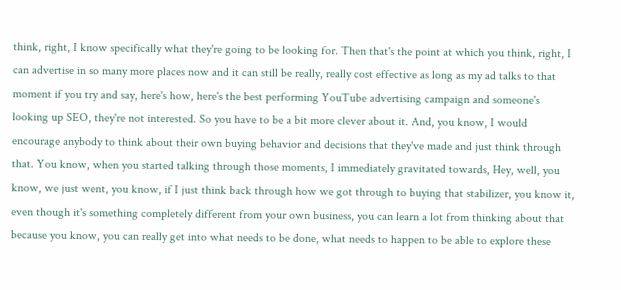think, right, I know specifically what they're going to be looking for. Then that's the point at which you think, right, I can advertise in so many more places now and it can still be really, really cost effective as long as my ad talks to that moment if you try and say, here's how, here's the best performing YouTube advertising campaign and someone's looking up SEO, they're not interested. So you have to be a bit more clever about it. And, you know, I would encourage anybody to think about their own buying behavior and decisions that they've made and just think through that. You know, when you started talking through those moments, I immediately gravitated towards, Hey, well, you know, we just went, you know, if I just think back through how we got through to buying that stabilizer, you know it, even though it's something completely different from your own business, you can learn a lot from thinking about that because you know, you can really get into what needs to be done, what needs to happen to be able to explore these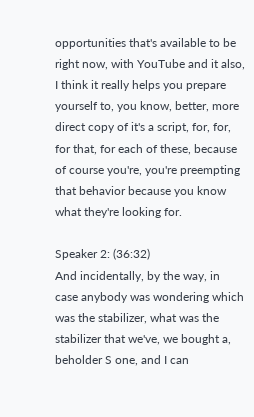opportunities that's available to be right now, with YouTube and it also, I think it really helps you prepare yourself to, you know, better, more direct copy of it's a script, for, for, for that, for each of these, because of course you're, you're preempting that behavior because you know what they're looking for.

Speaker 2: (36:32)
And incidentally, by the way, in case anybody was wondering which was the stabilizer, what was the stabilizer that we've, we bought a, beholder S one, and I can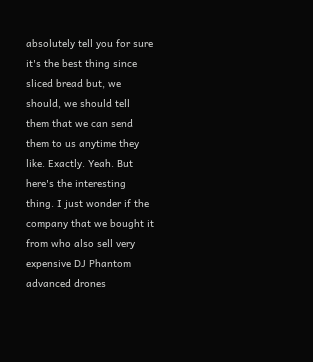absolutely tell you for sure it's the best thing since sliced bread but, we should, we should tell them that we can send them to us anytime they like. Exactly. Yeah. But here's the interesting thing. I just wonder if the company that we bought it from who also sell very expensive DJ Phantom advanced drones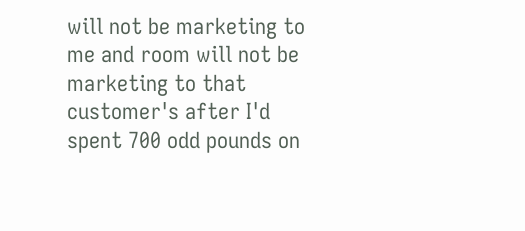will not be marketing to me and room will not be marketing to that customer's after I'd spent 700 odd pounds on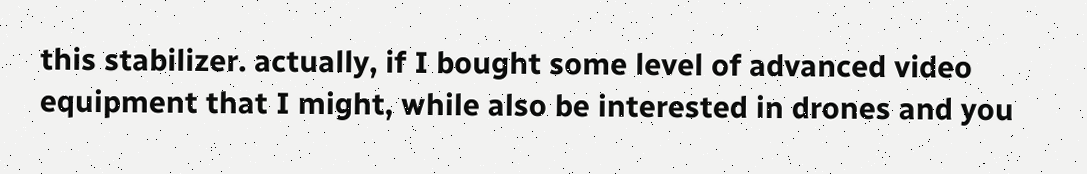this stabilizer. actually, if I bought some level of advanced video equipment that I might, while also be interested in drones and you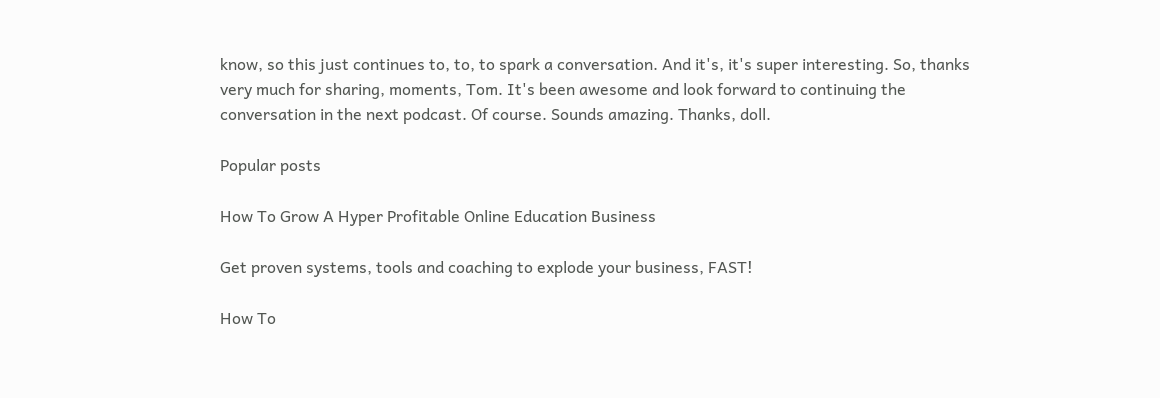know, so this just continues to, to, to spark a conversation. And it's, it's super interesting. So, thanks very much for sharing, moments, Tom. It's been awesome and look forward to continuing the conversation in the next podcast. Of course. Sounds amazing. Thanks, doll.

Popular posts

How To Grow A Hyper Profitable Online Education Business

Get proven systems, tools and coaching to explode your business, FAST!

How To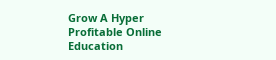Grow A Hyper Profitable Online Education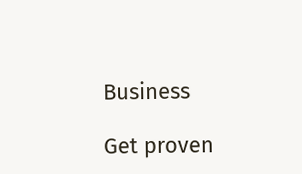Business

Get proven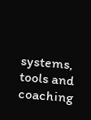systems, tools and coaching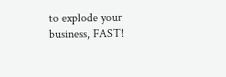to explode your business, FAST!